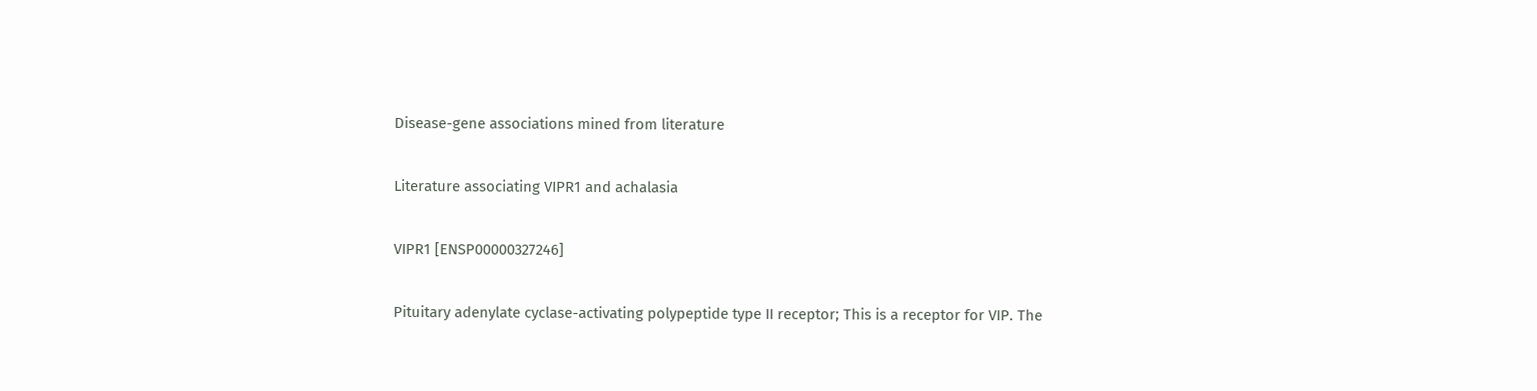Disease-gene associations mined from literature

Literature associating VIPR1 and achalasia

VIPR1 [ENSP00000327246]

Pituitary adenylate cyclase-activating polypeptide type II receptor; This is a receptor for VIP. The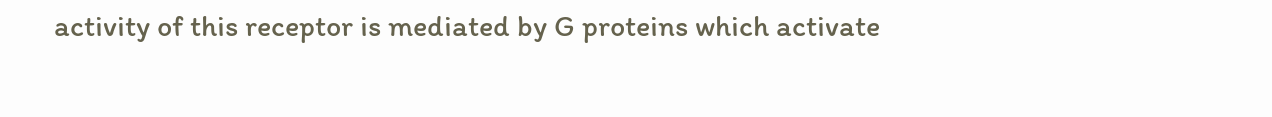activity of this receptor is mediated by G proteins which activate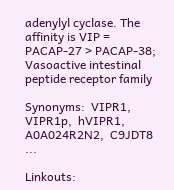adenylyl cyclase. The affinity is VIP = PACAP-27 > PACAP-38; Vasoactive intestinal peptide receptor family

Synonyms:  VIPR1,  VIPR1p,  hVIPR1,  A0A024R2N2,  C9JDT8 ...

Linkouts: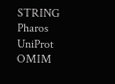STRING  Pharos  UniProt  OMIM